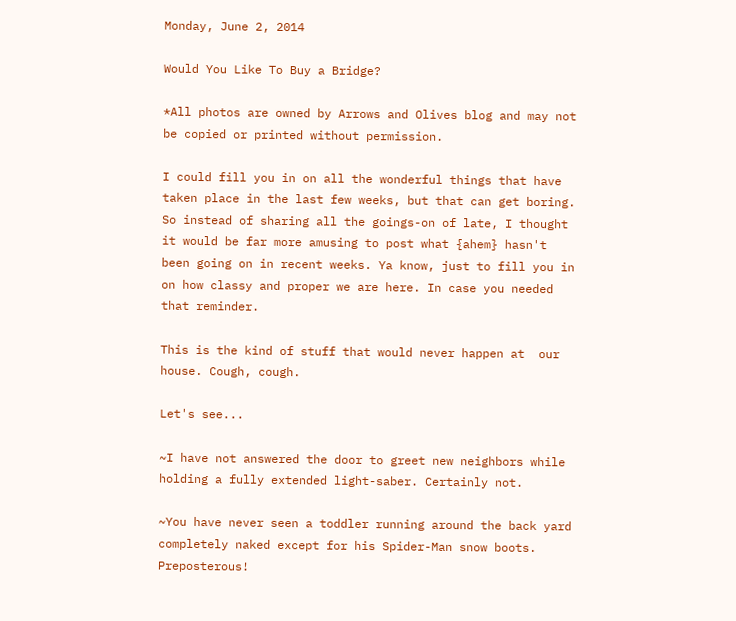Monday, June 2, 2014

Would You Like To Buy a Bridge?

*All photos are owned by Arrows and Olives blog and may not be copied or printed without permission.

I could fill you in on all the wonderful things that have taken place in the last few weeks, but that can get boring. So instead of sharing all the goings-on of late, I thought it would be far more amusing to post what {ahem} hasn't been going on in recent weeks. Ya know, just to fill you in on how classy and proper we are here. In case you needed that reminder.

This is the kind of stuff that would never happen at  our house. Cough, cough.

Let's see...

~I have not answered the door to greet new neighbors while holding a fully extended light-saber. Certainly not.

~You have never seen a toddler running around the back yard completely naked except for his Spider-Man snow boots. Preposterous!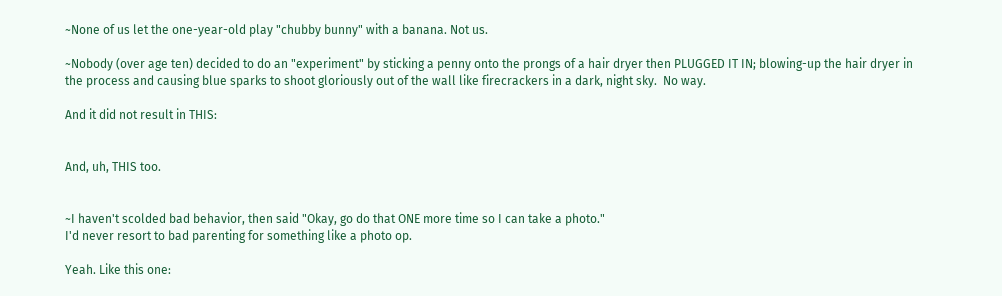~None of us let the one-year-old play "chubby bunny" with a banana. Not us.

~Nobody (over age ten) decided to do an "experiment" by sticking a penny onto the prongs of a hair dryer then PLUGGED IT IN; blowing-up the hair dryer in the process and causing blue sparks to shoot gloriously out of the wall like firecrackers in a dark, night sky.  No way.

And it did not result in THIS:


And, uh, THIS too.


~I haven't scolded bad behavior, then said "Okay, go do that ONE more time so I can take a photo."
I'd never resort to bad parenting for something like a photo op.

Yeah. Like this one: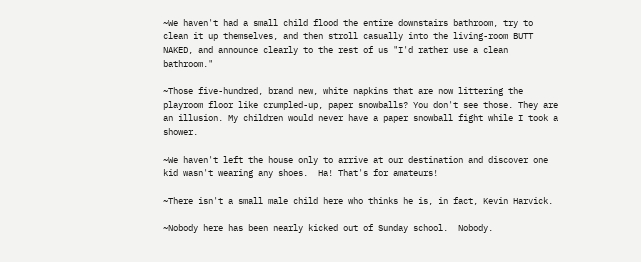~We haven't had a small child flood the entire downstairs bathroom, try to clean it up themselves, and then stroll casually into the living-room BUTT NAKED, and announce clearly to the rest of us "I'd rather use a clean bathroom."

~Those five-hundred, brand new, white napkins that are now littering the playroom floor like crumpled-up, paper snowballs? You don't see those. They are an illusion. My children would never have a paper snowball fight while I took a shower.

~We haven't left the house only to arrive at our destination and discover one kid wasn't wearing any shoes.  Ha! That's for amateurs!

~There isn't a small male child here who thinks he is, in fact, Kevin Harvick.

~Nobody here has been nearly kicked out of Sunday school.  Nobody.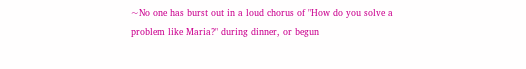~No one has burst out in a loud chorus of "How do you solve a problem like Maria?" during dinner, or begun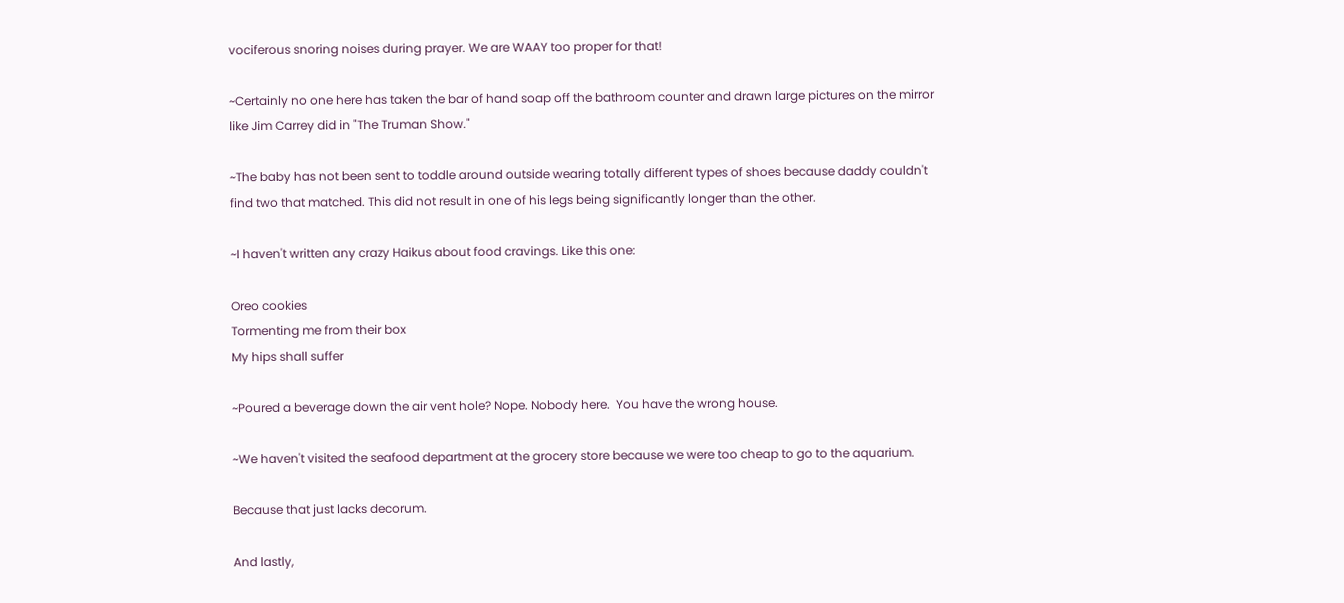vociferous snoring noises during prayer. We are WAAY too proper for that!

~Certainly no one here has taken the bar of hand soap off the bathroom counter and drawn large pictures on the mirror like Jim Carrey did in "The Truman Show."

~The baby has not been sent to toddle around outside wearing totally different types of shoes because daddy couldn't find two that matched. This did not result in one of his legs being significantly longer than the other.

~I haven't written any crazy Haikus about food cravings. Like this one:

Oreo cookies
Tormenting me from their box
My hips shall suffer

~Poured a beverage down the air vent hole? Nope. Nobody here.  You have the wrong house.

~We haven't visited the seafood department at the grocery store because we were too cheap to go to the aquarium.

Because that just lacks decorum.

And lastly,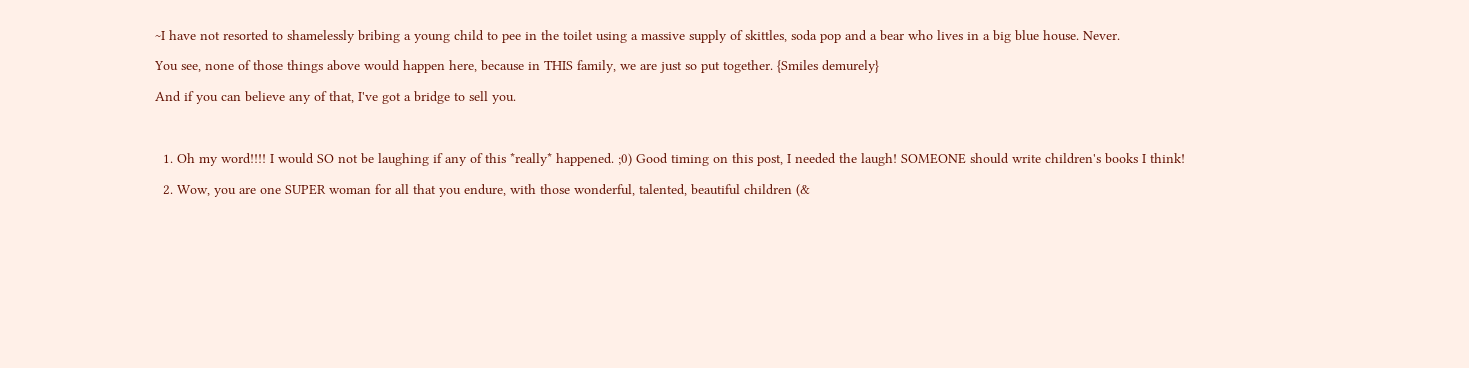~I have not resorted to shamelessly bribing a young child to pee in the toilet using a massive supply of skittles, soda pop and a bear who lives in a big blue house. Never.

You see, none of those things above would happen here, because in THIS family, we are just so put together. {Smiles demurely}

And if you can believe any of that, I've got a bridge to sell you.



  1. Oh my word!!!! I would SO not be laughing if any of this *really* happened. ;0) Good timing on this post, I needed the laugh! SOMEONE should write children's books I think!

  2. Wow, you are one SUPER woman for all that you endure, with those wonderful, talented, beautiful children (&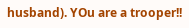husband). YOu are a trooper!!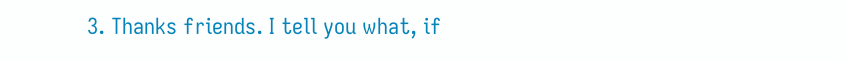3. Thanks friends. I tell you what, if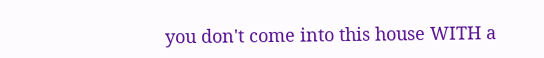you don't come into this house WITH a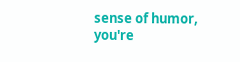sense of humor, you're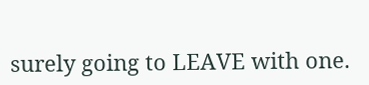surely going to LEAVE with one.